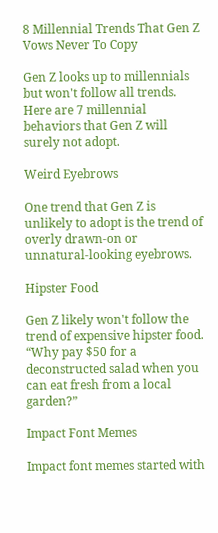8 Millennial Trends That Gen Z Vows Never To Copy

Gen Z looks up to millennials but won't follow all trends. Here are 7 millennial behaviors that Gen Z will surely not adopt.

Weird Eyebrows

One trend that Gen Z is unlikely to adopt is the trend of overly drawn-on or unnatural-looking eyebrows.

Hipster Food

Gen Z likely won't follow the trend of expensive hipster food. “Why pay $50 for a deconstructed salad when you can eat fresh from a local garden?”

Impact Font Memes

Impact font memes started with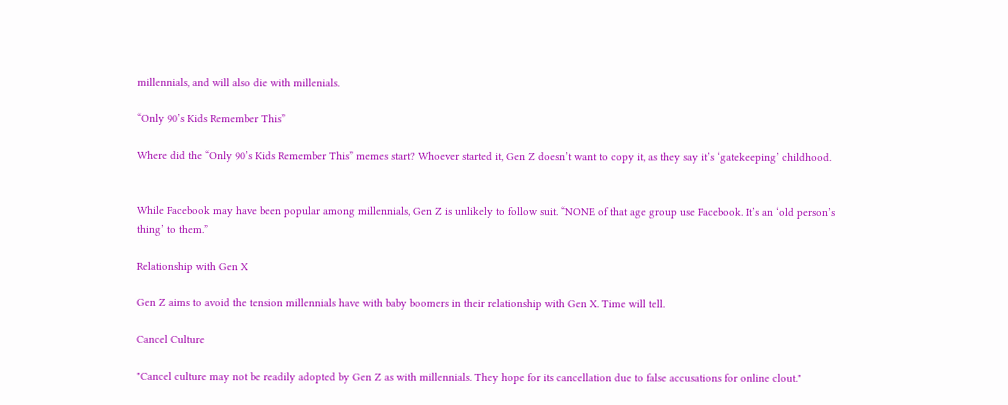millennials, and will also die with millenials.

“Only 90’s Kids Remember This”

Where did the “Only 90’s Kids Remember This” memes start? Whoever started it, Gen Z doesn’t want to copy it, as they say it’s ‘gatekeeping’ childhood.


While Facebook may have been popular among millennials, Gen Z is unlikely to follow suit. “NONE of that age group use Facebook. It’s an ‘old person’s thing’ to them.”

Relationship with Gen X

Gen Z aims to avoid the tension millennials have with baby boomers in their relationship with Gen X. Time will tell.

Cancel Culture

"Cancel culture may not be readily adopted by Gen Z as with millennials. They hope for its cancellation due to false accusations for online clout."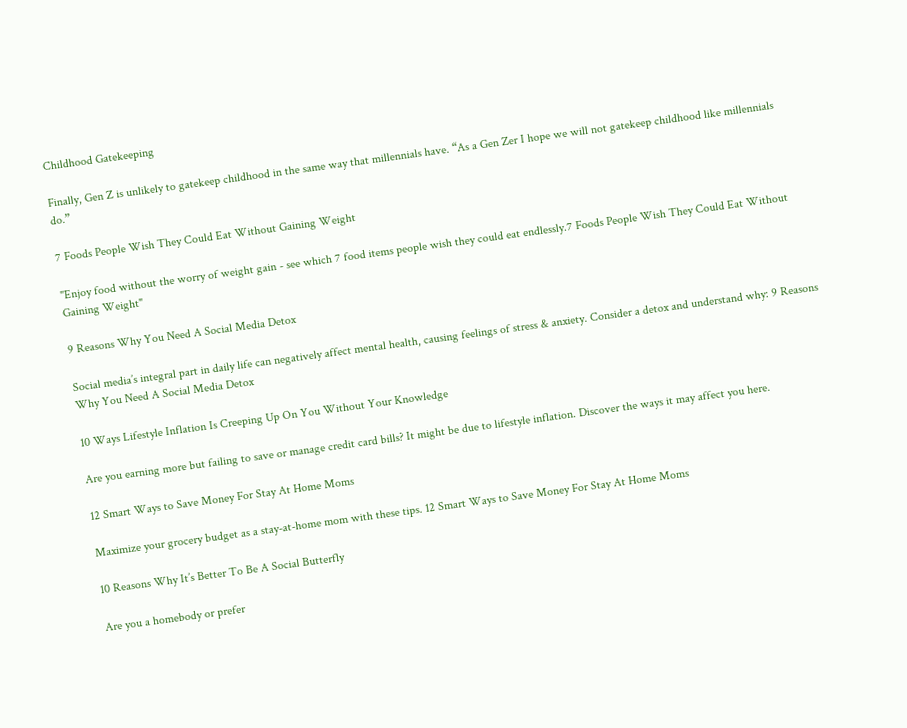Childhood Gatekeeping

Finally, Gen Z is unlikely to gatekeep childhood in the same way that millennials have. “As a Gen Zer I hope we will not gatekeep childhood like millennials do.”

7 Foods People Wish They Could Eat Without Gaining Weight

"Enjoy food without the worry of weight gain - see which 7 food items people wish they could eat endlessly.7 Foods People Wish They Could Eat Without Gaining Weight"

9 Reasons Why You Need A Social Media Detox

Social media’s integral part in daily life can negatively affect mental health, causing feelings of stress & anxiety. Consider a detox and understand why: 9 Reasons Why You Need A Social Media Detox

10 Ways Lifestyle Inflation Is Creeping Up On You Without Your Knowledge

Are you earning more but failing to save or manage credit card bills? It might be due to lifestyle inflation. Discover the ways it may affect you here.

12 Smart Ways to Save Money For Stay At Home Moms

Maximize your grocery budget as a stay-at-home mom with these tips. 12 Smart Ways to Save Money For Stay At Home Moms

10 Reasons Why It’s Better To Be A Social Butterfly

Are you a homebody or prefer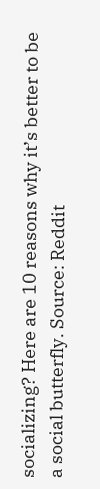socializing? Here are 10 reasons why it’s better to be a social butterfly. Source: Reddit